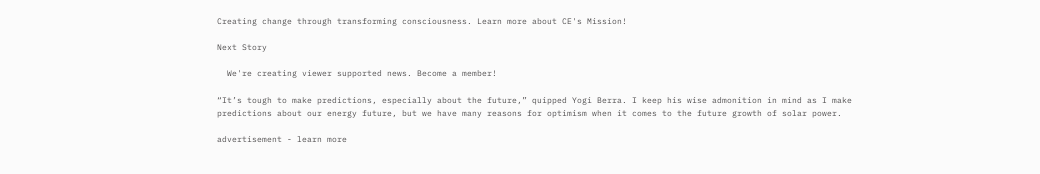Creating change through transforming consciousness. Learn more about CE's Mission!

Next Story

  We're creating viewer supported news. Become a member!

“It’s tough to make predictions, especially about the future,” quipped Yogi Berra. I keep his wise admonition in mind as I make predictions about our energy future, but we have many reasons for optimism when it comes to the future growth of solar power.

advertisement - learn more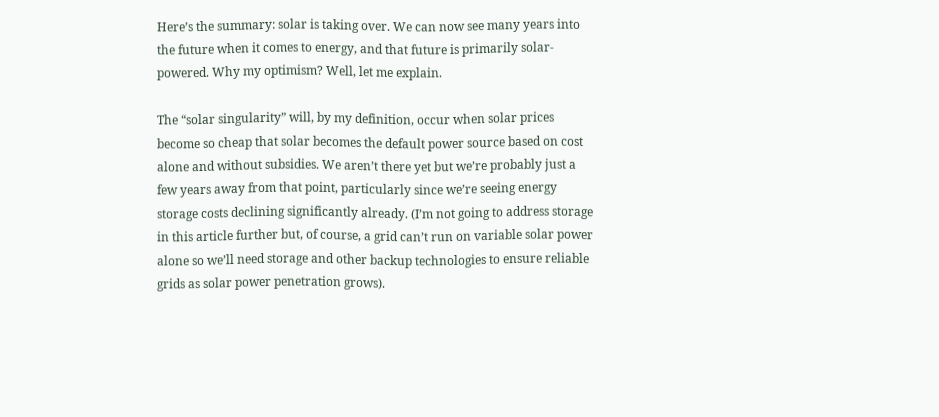Here’s the summary: solar is taking over. We can now see many years into the future when it comes to energy, and that future is primarily solar-powered. Why my optimism? Well, let me explain.

The “solar singularity” will, by my definition, occur when solar prices become so cheap that solar becomes the default power source based on cost alone and without subsidies. We aren’t there yet but we’re probably just a few years away from that point, particularly since we’re seeing energy storage costs declining significantly already. (I’m not going to address storage in this article further but, of course, a grid can’t run on variable solar power alone so we’ll need storage and other backup technologies to ensure reliable grids as solar power penetration grows).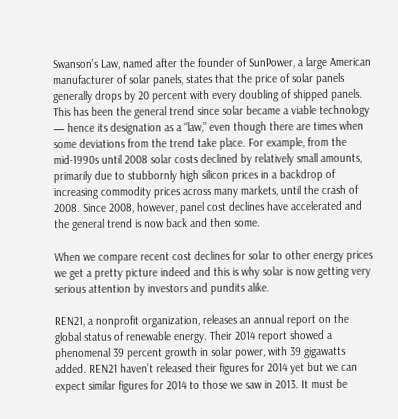Swanson’s Law, named after the founder of SunPower, a large American manufacturer of solar panels, states that the price of solar panels generally drops by 20 percent with every doubling of shipped panels. This has been the general trend since solar became a viable technology — hence its designation as a “law,” even though there are times when some deviations from the trend take place. For example, from the mid-1990s until 2008 solar costs declined by relatively small amounts, primarily due to stubbornly high silicon prices in a backdrop of increasing commodity prices across many markets, until the crash of 2008. Since 2008, however, panel cost declines have accelerated and the general trend is now back and then some.

When we compare recent cost declines for solar to other energy prices we get a pretty picture indeed and this is why solar is now getting very serious attention by investors and pundits alike.

REN21, a nonprofit organization, releases an annual report on the global status of renewable energy. Their 2014 report showed a phenomenal 39 percent growth in solar power, with 39 gigawatts added. REN21 haven’t released their figures for 2014 yet but we can expect similar figures for 2014 to those we saw in 2013. It must be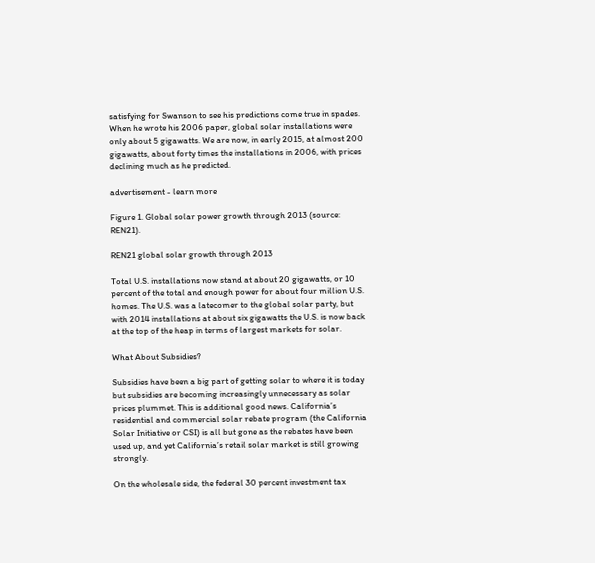satisfying for Swanson to see his predictions come true in spades. When he wrote his 2006 paper, global solar installations were only about 5 gigawatts. We are now, in early 2015, at almost 200 gigawatts, about forty times the installations in 2006, with prices declining much as he predicted.

advertisement - learn more

Figure 1. Global solar power growth through 2013 (source: REN21).

REN21 global solar growth through 2013

Total U.S. installations now stand at about 20 gigawatts, or 10 percent of the total and enough power for about four million U.S. homes. The U.S. was a latecomer to the global solar party, but with 2014 installations at about six gigawatts the U.S. is now back at the top of the heap in terms of largest markets for solar.

What About Subsidies?

Subsidies have been a big part of getting solar to where it is today but subsidies are becoming increasingly unnecessary as solar prices plummet. This is additional good news. California’s residential and commercial solar rebate program (the California Solar Initiative or CSI) is all but gone as the rebates have been used up, and yet California’s retail solar market is still growing strongly.

On the wholesale side, the federal 30 percent investment tax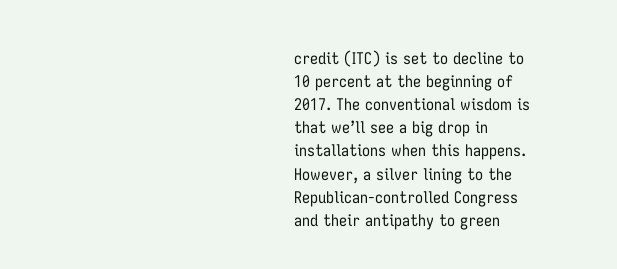credit (ITC) is set to decline to 10 percent at the beginning of 2017. The conventional wisdom is that we’ll see a big drop in installations when this happens. However, a silver lining to the Republican-controlled Congress and their antipathy to green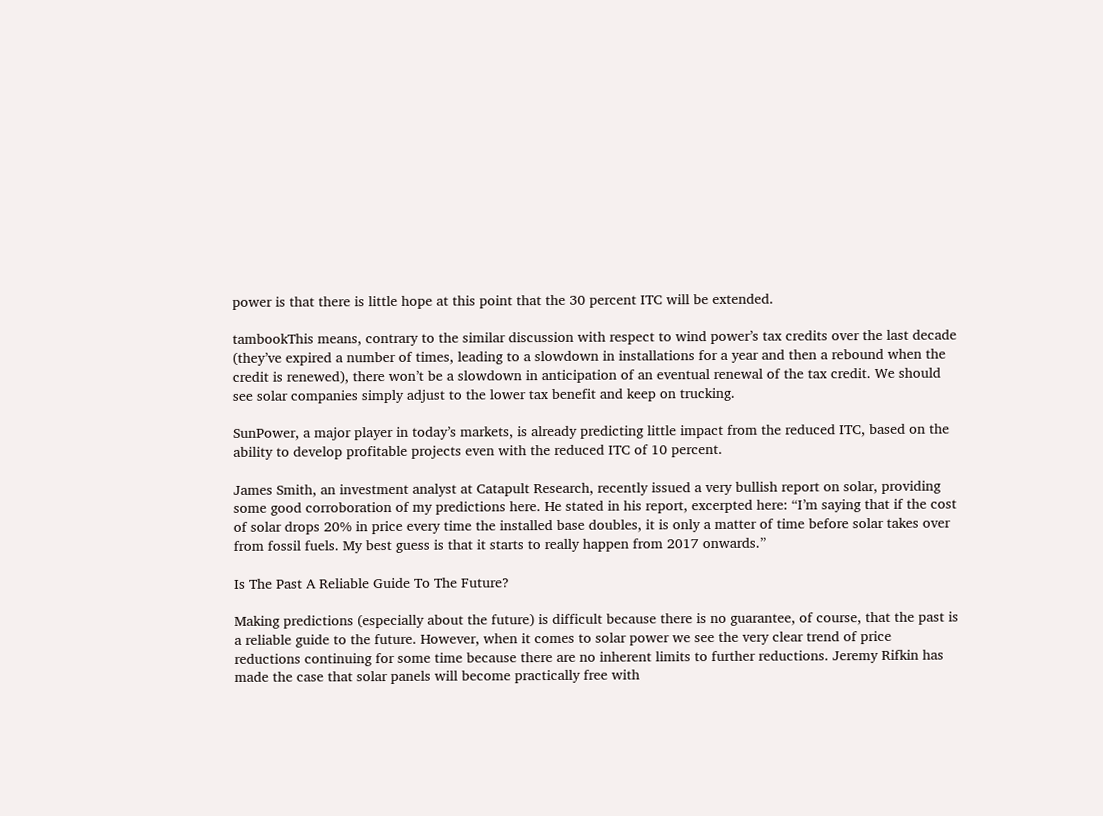power is that there is little hope at this point that the 30 percent ITC will be extended.

tambookThis means, contrary to the similar discussion with respect to wind power’s tax credits over the last decade (they’ve expired a number of times, leading to a slowdown in installations for a year and then a rebound when the credit is renewed), there won’t be a slowdown in anticipation of an eventual renewal of the tax credit. We should see solar companies simply adjust to the lower tax benefit and keep on trucking.

SunPower, a major player in today’s markets, is already predicting little impact from the reduced ITC, based on the ability to develop profitable projects even with the reduced ITC of 10 percent.

James Smith, an investment analyst at Catapult Research, recently issued a very bullish report on solar, providing some good corroboration of my predictions here. He stated in his report, excerpted here: “I’m saying that if the cost of solar drops 20% in price every time the installed base doubles, it is only a matter of time before solar takes over from fossil fuels. My best guess is that it starts to really happen from 2017 onwards.”

Is The Past A Reliable Guide To The Future?

Making predictions (especially about the future) is difficult because there is no guarantee, of course, that the past is a reliable guide to the future. However, when it comes to solar power we see the very clear trend of price reductions continuing for some time because there are no inherent limits to further reductions. Jeremy Rifkin has made the case that solar panels will become practically free with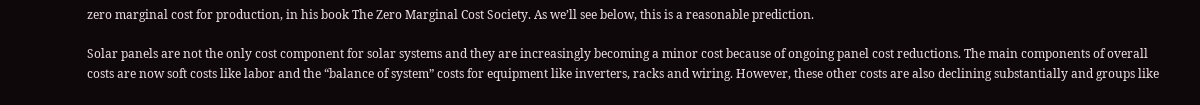zero marginal cost for production, in his book The Zero Marginal Cost Society. As we’ll see below, this is a reasonable prediction.

Solar panels are not the only cost component for solar systems and they are increasingly becoming a minor cost because of ongoing panel cost reductions. The main components of overall costs are now soft costs like labor and the “balance of system” costs for equipment like inverters, racks and wiring. However, these other costs are also declining substantially and groups like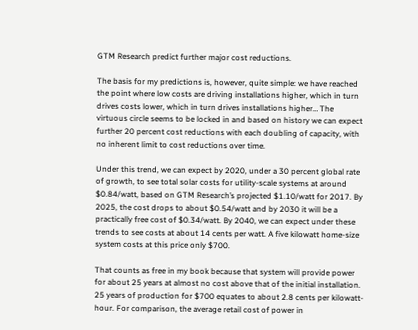GTM Research predict further major cost reductions.

The basis for my predictions is, however, quite simple: we have reached the point where low costs are driving installations higher, which in turn drives costs lower, which in turn drives installations higher… The virtuous circle seems to be locked in and based on history we can expect further 20 percent cost reductions with each doubling of capacity, with no inherent limit to cost reductions over time.

Under this trend, we can expect by 2020, under a 30 percent global rate of growth, to see total solar costs for utility-scale systems at around $0.84/watt, based on GTM Research’s projected $1.10/watt for 2017. By 2025, the cost drops to about $0.54/watt and by 2030 it will be a practically free cost of $0.34/watt. By 2040, we can expect under these trends to see costs at about 14 cents per watt. A five kilowatt home-size system costs at this price only $700.

That counts as free in my book because that system will provide power for about 25 years at almost no cost above that of the initial installation. 25 years of production for $700 equates to about 2.8 cents per kilowatt-hour. For comparison, the average retail cost of power in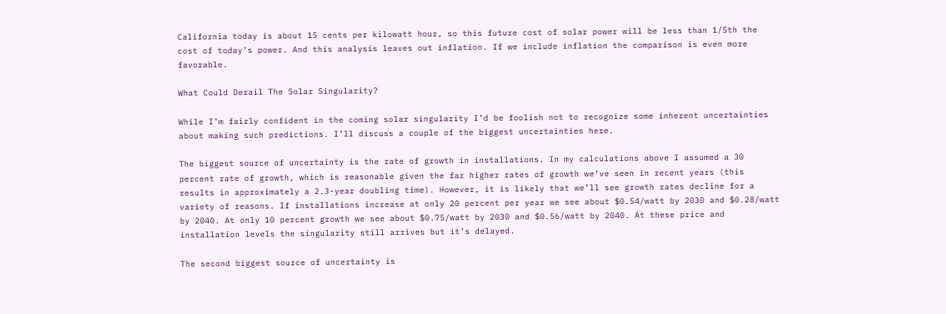California today is about 15 cents per kilowatt hour, so this future cost of solar power will be less than 1/5th the cost of today’s power. And this analysis leaves out inflation. If we include inflation the comparison is even more favorable.

What Could Derail The Solar Singularity?

While I’m fairly confident in the coming solar singularity I’d be foolish not to recognize some inherent uncertainties about making such predictions. I’ll discuss a couple of the biggest uncertainties here.

The biggest source of uncertainty is the rate of growth in installations. In my calculations above I assumed a 30 percent rate of growth, which is reasonable given the far higher rates of growth we’ve seen in recent years (this results in approximately a 2.3-year doubling time). However, it is likely that we’ll see growth rates decline for a variety of reasons. If installations increase at only 20 percent per year we see about $0.54/watt by 2030 and $0.28/watt by 2040. At only 10 percent growth we see about $0.75/watt by 2030 and $0.56/watt by 2040. At these price and installation levels the singularity still arrives but it’s delayed.

The second biggest source of uncertainty is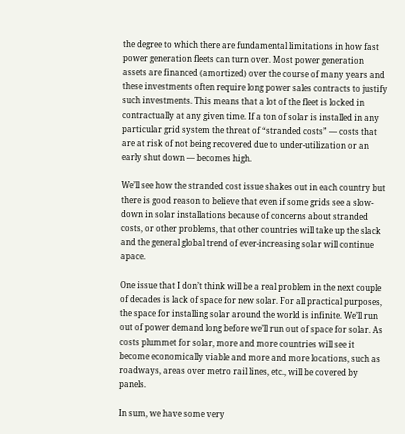the degree to which there are fundamental limitations in how fast power generation fleets can turn over. Most power generation assets are financed (amortized) over the course of many years and these investments often require long power sales contracts to justify such investments. This means that a lot of the fleet is locked in contractually at any given time. If a ton of solar is installed in any particular grid system the threat of “stranded costs” — costs that are at risk of not being recovered due to under-utilization or an early shut down — becomes high.

We’ll see how the stranded cost issue shakes out in each country but there is good reason to believe that even if some grids see a slow-down in solar installations because of concerns about stranded costs, or other problems, that other countries will take up the slack and the general global trend of ever-increasing solar will continue apace.

One issue that I don’t think will be a real problem in the next couple of decades is lack of space for new solar. For all practical purposes, the space for installing solar around the world is infinite. We’ll run out of power demand long before we’ll run out of space for solar. As costs plummet for solar, more and more countries will see it become economically viable and more and more locations, such as roadways, areas over metro rail lines, etc., will be covered by panels.

In sum, we have some very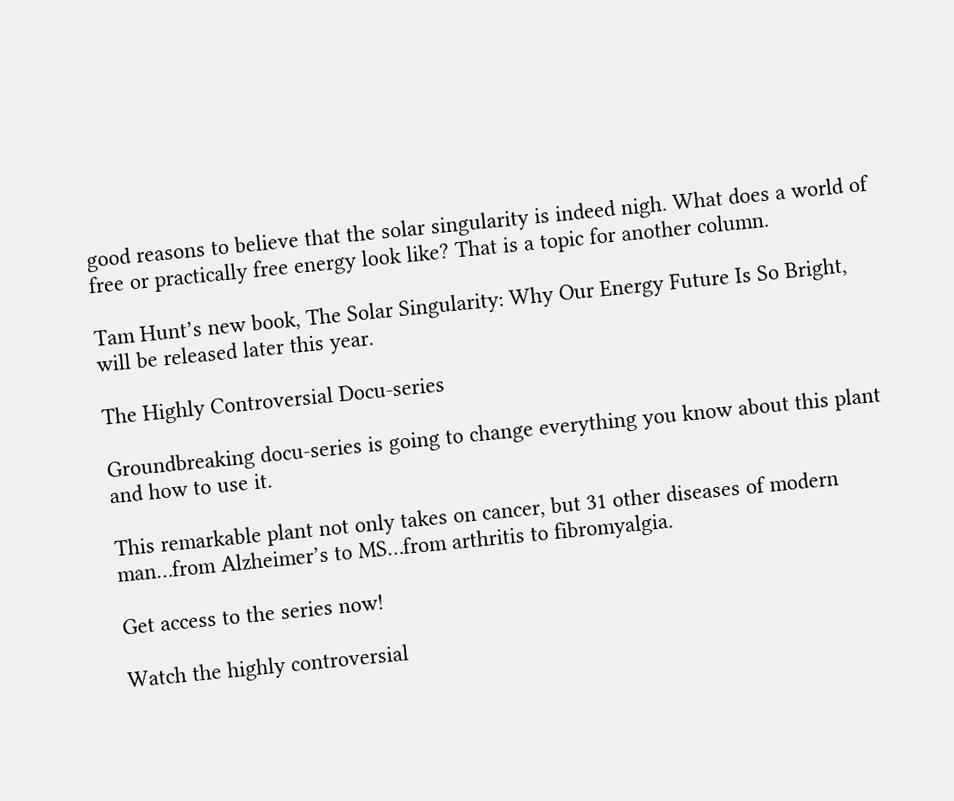good reasons to believe that the solar singularity is indeed nigh. What does a world of free or practically free energy look like? That is a topic for another column.

Tam Hunt’s new book, The Solar Singularity: Why Our Energy Future Is So Bright, will be released later this year.

The Highly Controversial Docu-series

Groundbreaking docu-series is going to change everything you know about this plant and how to use it.

This remarkable plant not only takes on cancer, but 31 other diseases of modern man…from Alzheimer’s to MS…from arthritis to fibromyalgia.

Get access to the series now!

Watch the highly controversial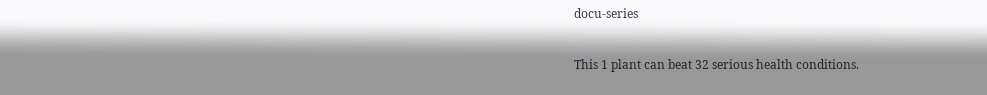docu-series

This 1 plant can beat 32 serious health conditions.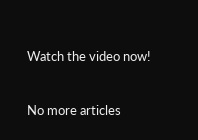Watch the video now!


No more articles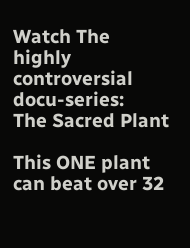Watch The highly controversial docu-series:
The Sacred Plant

This ONE plant can beat over 32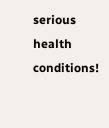serious health conditions!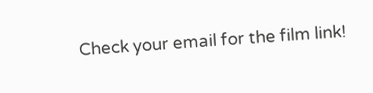Check your email for the film link!